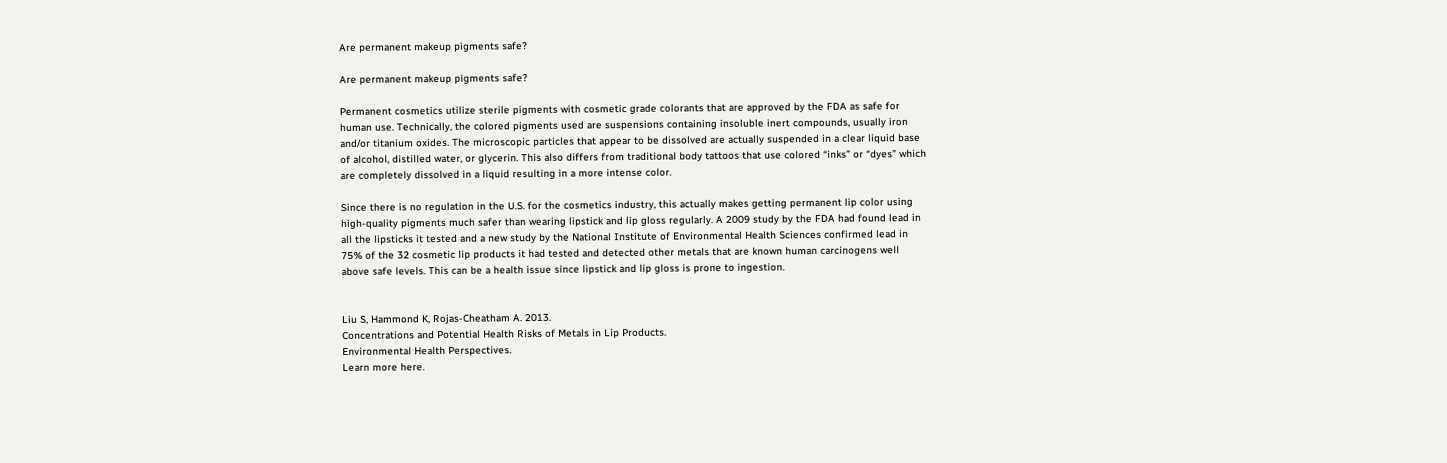Are permanent makeup pigments safe?

Are permanent makeup pigments safe?

Permanent cosmetics utilize sterile pigments with cosmetic grade colorants that are approved by the FDA as safe for human use. Technically, the colored pigments used are suspensions containing insoluble inert compounds, usually iron and/or titanium oxides. The microscopic particles that appear to be dissolved are actually suspended in a clear liquid base of alcohol, distilled water, or glycerin. This also differs from traditional body tattoos that use colored “inks” or “dyes” which are completely dissolved in a liquid resulting in a more intense color.

Since there is no regulation in the U.S. for the cosmetics industry, this actually makes getting permanent lip color using high-quality pigments much safer than wearing lipstick and lip gloss regularly. A 2009 study by the FDA had found lead in all the lipsticks it tested and a new study by the National Institute of Environmental Health Sciences confirmed lead in 75% of the 32 cosmetic lip products it had tested and detected other metals that are known human carcinogens well above safe levels. This can be a health issue since lipstick and lip gloss is prone to ingestion.


Liu S, Hammond K, Rojas-Cheatham A. 2013.
Concentrations and Potential Health Risks of Metals in Lip Products.
Environmental Health Perspectives.
Learn more here.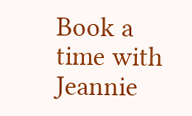Book a time with Jeannie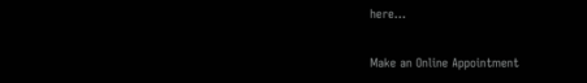here…

Make an Online Appointment